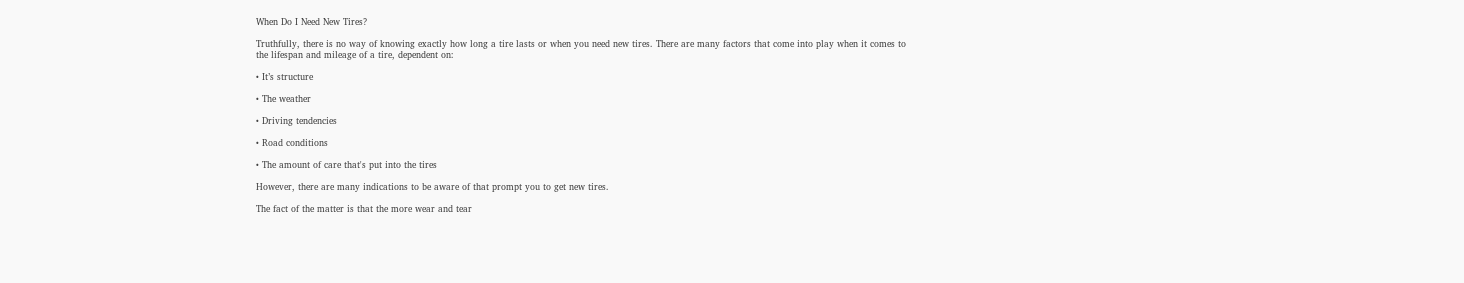When Do I Need New Tires?

Truthfully, there is no way of knowing exactly how long a tire lasts or when you need new tires. There are many factors that come into play when it comes to the lifespan and mileage of a tire, dependent on:

• It’s structure

• The weather

• Driving tendencies

• Road conditions

• The amount of care that's put into the tires

However, there are many indications to be aware of that prompt you to get new tires.

The fact of the matter is that the more wear and tear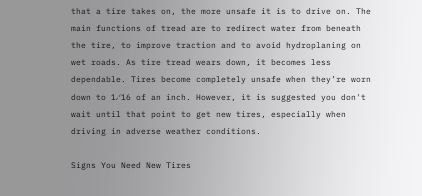that a tire takes on, the more unsafe it is to drive on. The main functions of tread are to redirect water from beneath the tire, to improve traction and to avoid hydroplaning on wet roads. As tire tread wears down, it becomes less dependable. Tires become completely unsafe when they’re worn down to 1⁄16 of an inch. However, it is suggested you don't wait until that point to get new tires, especially when driving in adverse weather conditions.

Signs You Need New Tires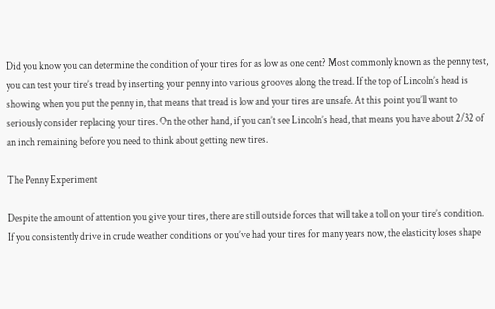Did you know you can determine the condition of your tires for as low as one cent? Most commonly known as the penny test, you can test your tire’s tread by inserting your penny into various grooves along the tread. If the top of Lincoln’s head is showing when you put the penny in, that means that tread is low and your tires are unsafe. At this point you’ll want to seriously consider replacing your tires. On the other hand, if you can’t see Lincoln’s head, that means you have about 2/32 of an inch remaining before you need to think about getting new tires.

The Penny Experiment

Despite the amount of attention you give your tires, there are still outside forces that will take a toll on your tire’s condition. If you consistently drive in crude weather conditions or you’ve had your tires for many years now, the elasticity loses shape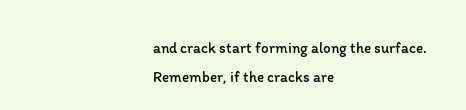and crack start forming along the surface. Remember, if the cracks are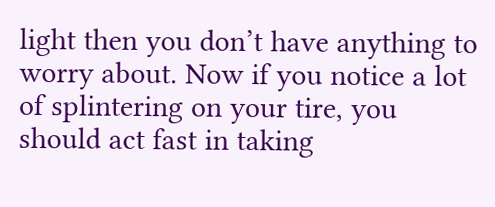light then you don’t have anything to worry about. Now if you notice a lot of splintering on your tire, you should act fast in taking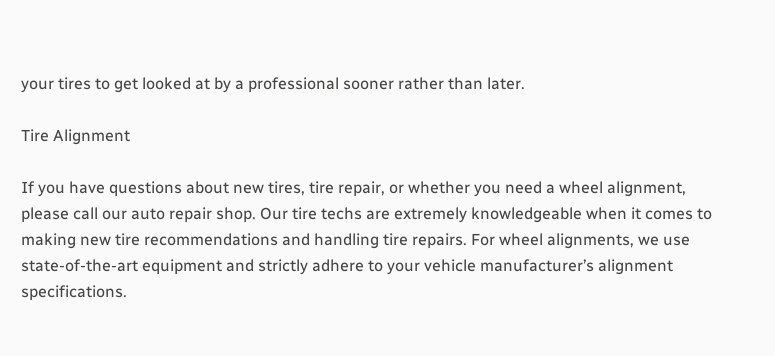your tires to get looked at by a professional sooner rather than later.

Tire Alignment

If you have questions about new tires, tire repair, or whether you need a wheel alignment, please call our auto repair shop. Our tire techs are extremely knowledgeable when it comes to making new tire recommendations and handling tire repairs. For wheel alignments, we use state-of-the-art equipment and strictly adhere to your vehicle manufacturer’s alignment specifications.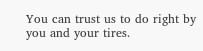You can trust us to do right by you and your tires.